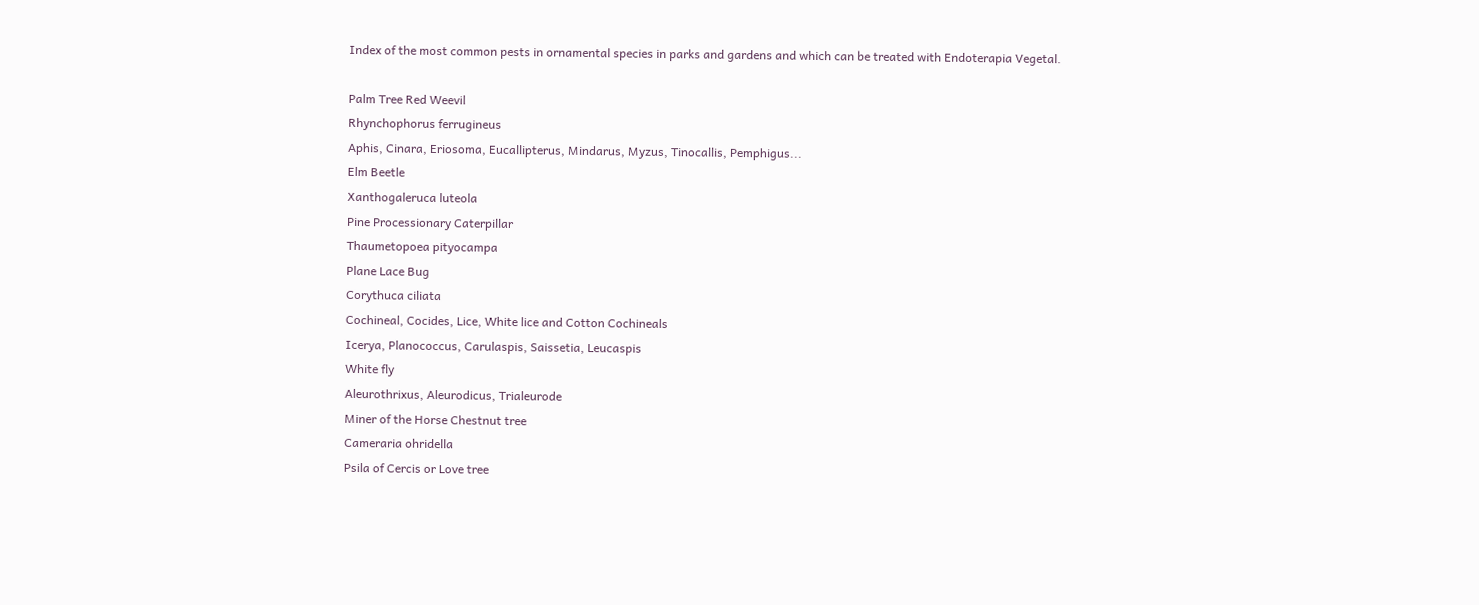Index of the most common pests in ornamental species in parks and gardens and which can be treated with Endoterapia Vegetal.

Palm Tree Red Weevil
Rhynchophorus ferrugineus
Aphis, Cinara, Eriosoma, Eucallipterus, Mindarus, Myzus, Tinocallis, Pemphigus...
Elm Beetle
Xanthogaleruca luteola
Pine Processionary Caterpillar
Thaumetopoea pityocampa
Plane Lace Bug
Corythuca ciliata
Cochineal, Cocides, Lice, White lice and Cotton Cochineals
Icerya, Planococcus, Carulaspis, Saissetia, Leucaspis
White fly
Aleurothrixus, Aleurodicus, Trialeurode
Miner of the Horse Chestnut tree
Cameraria ohridella
Psila of Cercis or Love tree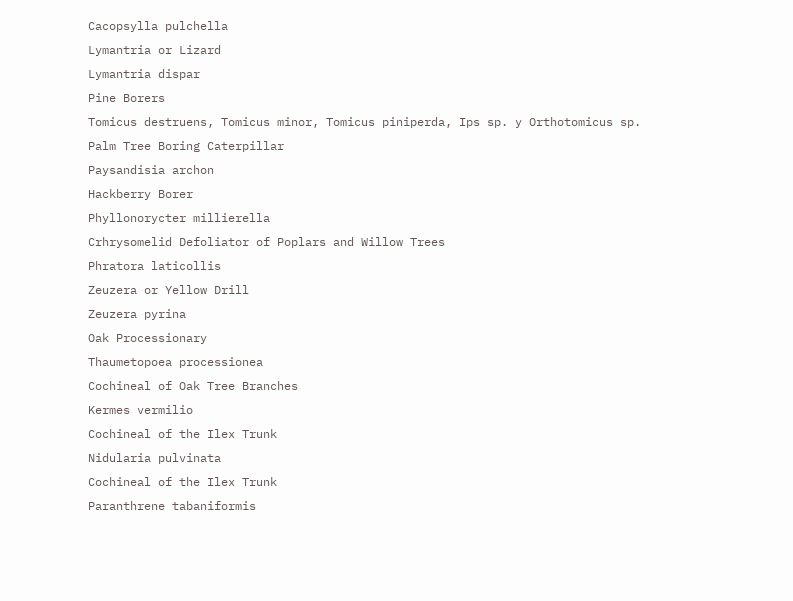Cacopsylla pulchella
Lymantria or Lizard
Lymantria dispar
Pine Borers
Tomicus destruens, Tomicus minor, Tomicus piniperda, Ips sp. y Orthotomicus sp.
Palm Tree Boring Caterpillar
Paysandisia archon
Hackberry Borer
Phyllonorycter millierella
Crhrysomelid Defoliator of Poplars and Willow Trees
Phratora laticollis
Zeuzera or Yellow Drill
Zeuzera pyrina
Oak Processionary
Thaumetopoea processionea
Cochineal of Oak Tree Branches
Kermes vermilio
Cochineal of the Ilex Trunk
Nidularia pulvinata
Cochineal of the Ilex Trunk
Paranthrene tabaniformis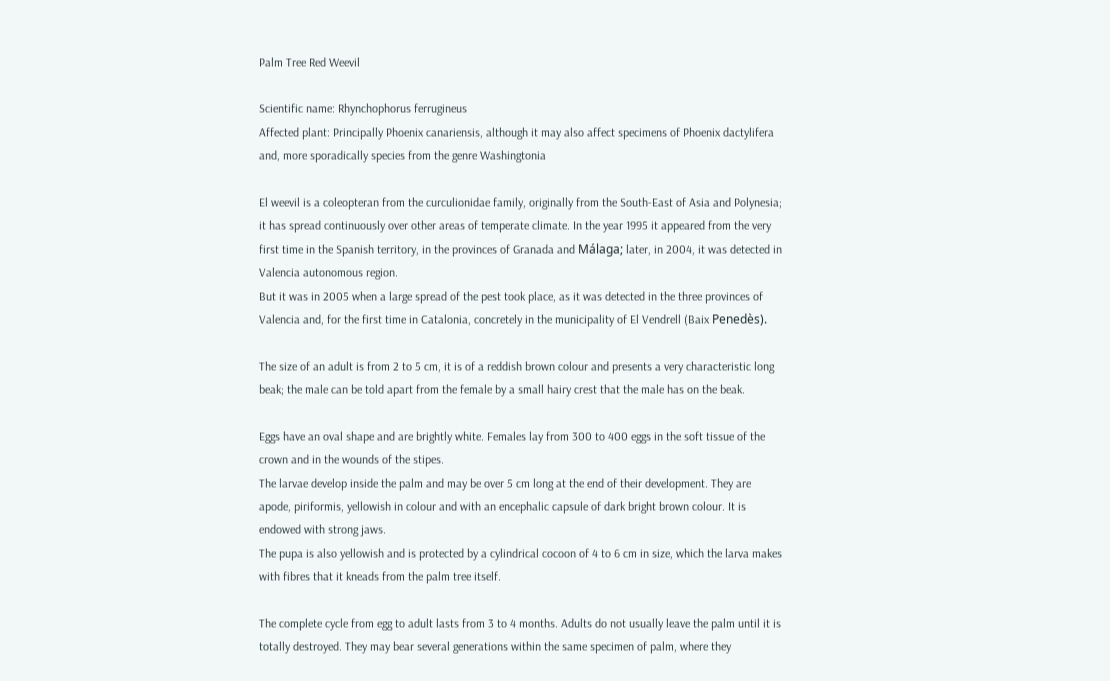Palm Tree Red Weevil

Scientific name: Rhynchophorus ferrugineus
Affected plant: Principally Phoenix canariensis, although it may also affect specimens of Phoenix dactylifera and, more sporadically species from the genre Washingtonia

El weevil is a coleopteran from the curculionidae family, originally from the South-East of Asia and Polynesia; it has spread continuously over other areas of temperate climate. In the year 1995 it appeared from the very first time in the Spanish territory, in the provinces of Granada and Málaga; later, in 2004, it was detected in Valencia autonomous region.
But it was in 2005 when a large spread of the pest took place, as it was detected in the three provinces of Valencia and, for the first time in Catalonia, concretely in the municipality of El Vendrell (Baix Penedès).

The size of an adult is from 2 to 5 cm, it is of a reddish brown colour and presents a very characteristic long beak; the male can be told apart from the female by a small hairy crest that the male has on the beak.

Eggs have an oval shape and are brightly white. Females lay from 300 to 400 eggs in the soft tissue of the crown and in the wounds of the stipes.
The larvae develop inside the palm and may be over 5 cm long at the end of their development. They are apode, piriformis, yellowish in colour and with an encephalic capsule of dark bright brown colour. It is endowed with strong jaws.
The pupa is also yellowish and is protected by a cylindrical cocoon of 4 to 6 cm in size, which the larva makes with fibres that it kneads from the palm tree itself.

The complete cycle from egg to adult lasts from 3 to 4 months. Adults do not usually leave the palm until it is totally destroyed. They may bear several generations within the same specimen of palm, where they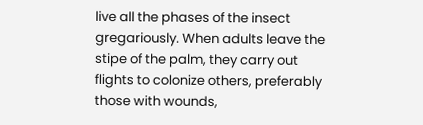live all the phases of the insect gregariously. When adults leave the stipe of the palm, they carry out flights to colonize others, preferably those with wounds,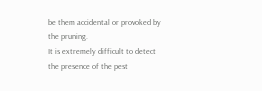be them accidental or provoked by the pruning.
It is extremely difficult to detect the presence of the pest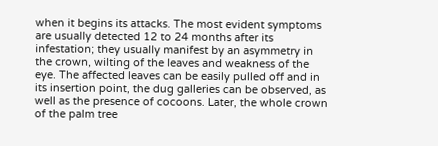when it begins its attacks. The most evident symptoms are usually detected 12 to 24 months after its infestation; they usually manifest by an asymmetry in the crown, wilting of the leaves and weakness of the eye. The affected leaves can be easily pulled off and in its insertion point, the dug galleries can be observed, as well as the presence of cocoons. Later, the whole crown of the palm tree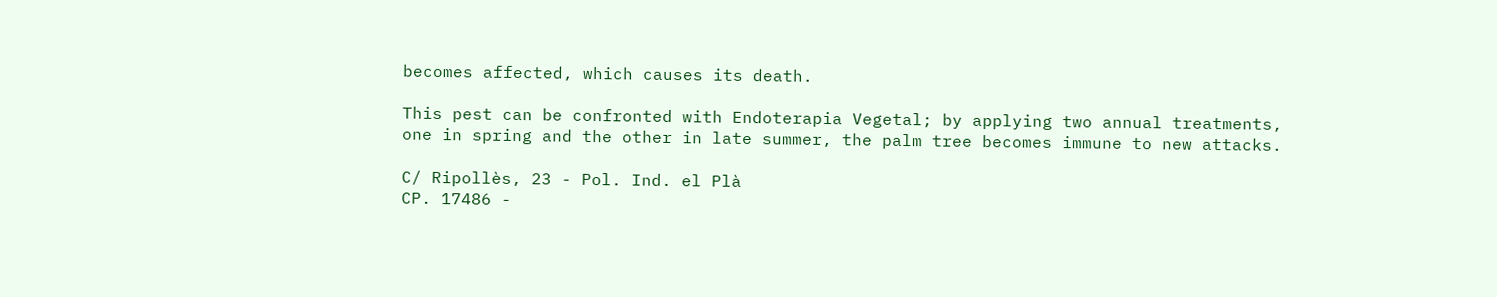becomes affected, which causes its death.

This pest can be confronted with Endoterapia Vegetal; by applying two annual treatments, one in spring and the other in late summer, the palm tree becomes immune to new attacks.

C/ Ripollès, 23 - Pol. Ind. el Plà
CP. 17486 -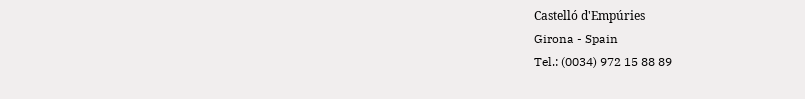Castelló d'Empúries
Girona - Spain
Tel.: (0034) 972 15 88 89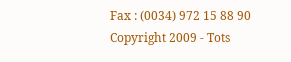Fax : (0034) 972 15 88 90
Copyright 2009 - Tots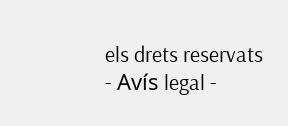els drets reservats - Avís legal -